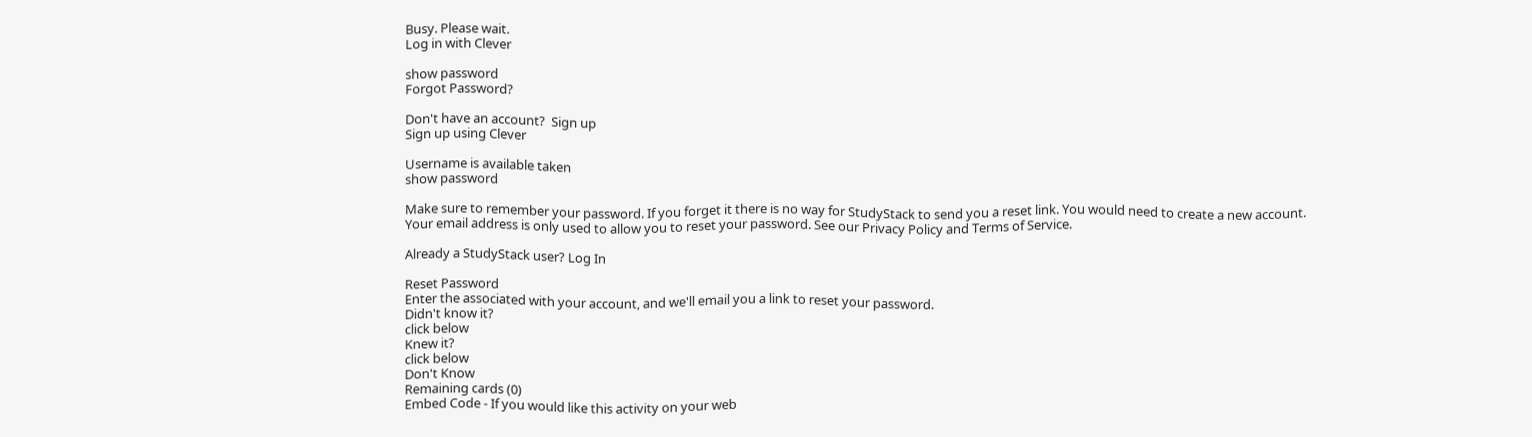Busy. Please wait.
Log in with Clever

show password
Forgot Password?

Don't have an account?  Sign up
Sign up using Clever

Username is available taken
show password

Make sure to remember your password. If you forget it there is no way for StudyStack to send you a reset link. You would need to create a new account.
Your email address is only used to allow you to reset your password. See our Privacy Policy and Terms of Service.

Already a StudyStack user? Log In

Reset Password
Enter the associated with your account, and we'll email you a link to reset your password.
Didn't know it?
click below
Knew it?
click below
Don't Know
Remaining cards (0)
Embed Code - If you would like this activity on your web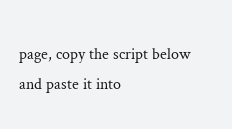page, copy the script below and paste it into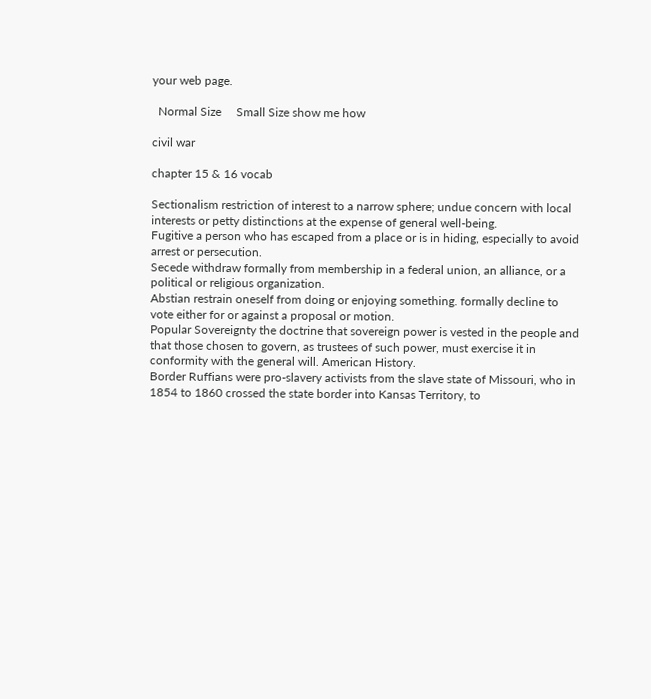your web page.

  Normal Size     Small Size show me how

civil war

chapter 15 & 16 vocab

Sectionalism restriction of interest to a narrow sphere; undue concern with local interests or petty distinctions at the expense of general well-being.
Fugitive a person who has escaped from a place or is in hiding, especially to avoid arrest or persecution.
Secede withdraw formally from membership in a federal union, an alliance, or a political or religious organization.
Abstian restrain oneself from doing or enjoying something. formally decline to vote either for or against a proposal or motion.
Popular Sovereignty the doctrine that sovereign power is vested in the people and that those chosen to govern, as trustees of such power, must exercise it in conformity with the general will. American History.
Border Ruffians were pro-slavery activists from the slave state of Missouri, who in 1854 to 1860 crossed the state border into Kansas Territory, to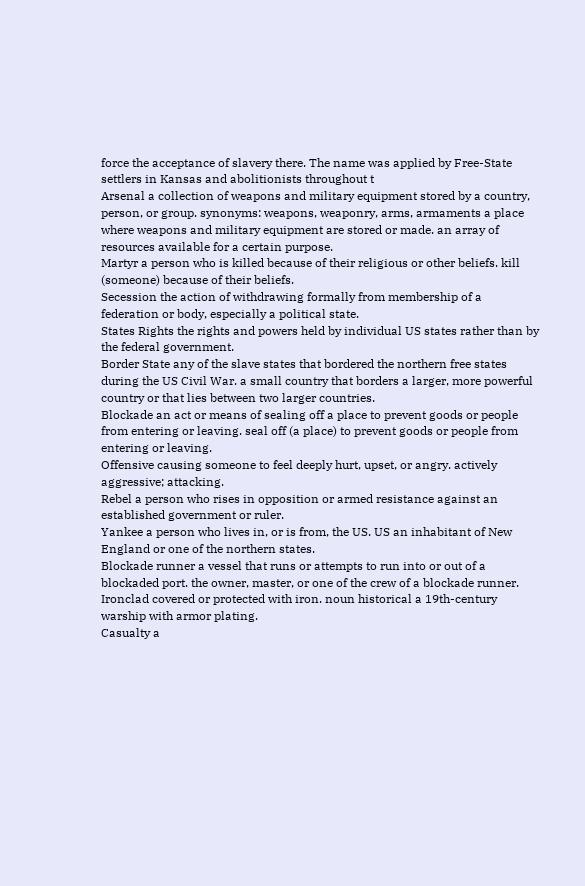force the acceptance of slavery there. The name was applied by Free-State settlers in Kansas and abolitionists throughout t
Arsenal a collection of weapons and military equipment stored by a country, person, or group. synonyms: weapons, weaponry, arms, armaments a place where weapons and military equipment are stored or made. an array of resources available for a certain purpose.
Martyr a person who is killed because of their religious or other beliefs. kill (someone) because of their beliefs.
Secession the action of withdrawing formally from membership of a federation or body, especially a political state.
States Rights the rights and powers held by individual US states rather than by the federal government.
Border State any of the slave states that bordered the northern free states during the US Civil War. a small country that borders a larger, more powerful country or that lies between two larger countries.
Blockade an act or means of sealing off a place to prevent goods or people from entering or leaving. seal off (a place) to prevent goods or people from entering or leaving.
Offensive causing someone to feel deeply hurt, upset, or angry. actively aggressive; attacking.
Rebel a person who rises in opposition or armed resistance against an established government or ruler.
Yankee a person who lives in, or is from, the US. US an inhabitant of New England or one of the northern states.
Blockade runner a vessel that runs or attempts to run into or out of a blockaded port. the owner, master, or one of the crew of a blockade runner.
Ironclad covered or protected with iron. noun historical a 19th-century warship with armor plating.
Casualty a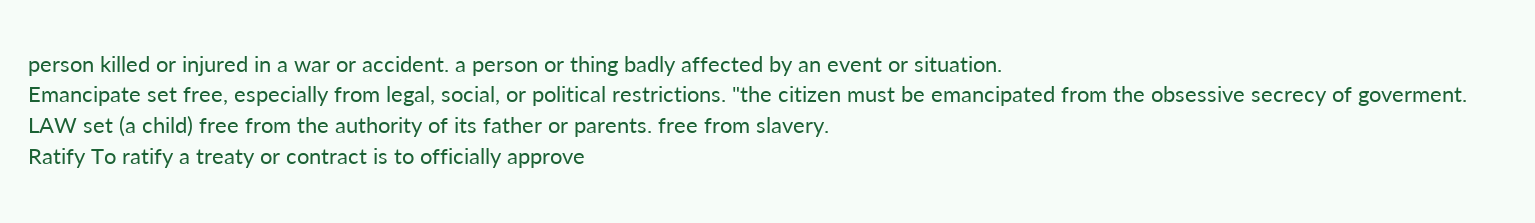person killed or injured in a war or accident. a person or thing badly affected by an event or situation.
Emancipate set free, especially from legal, social, or political restrictions. "the citizen must be emancipated from the obsessive secrecy of goverment. LAW set (a child) free from the authority of its father or parents. free from slavery.
Ratify To ratify a treaty or contract is to officially approve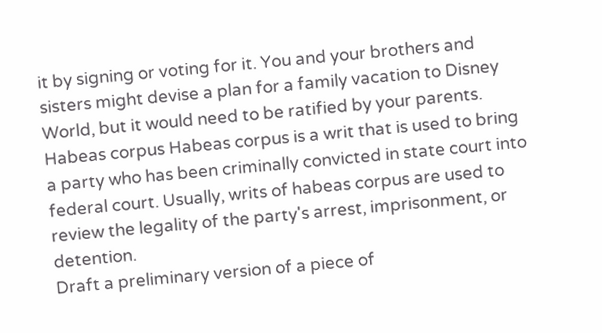it by signing or voting for it. You and your brothers and sisters might devise a plan for a family vacation to Disney World, but it would need to be ratified by your parents.
Habeas corpus Habeas corpus is a writ that is used to bring a party who has been criminally convicted in state court into federal court. Usually, writs of habeas corpus are used to review the legality of the party's arrest, imprisonment, or detention.
Draft a preliminary version of a piece of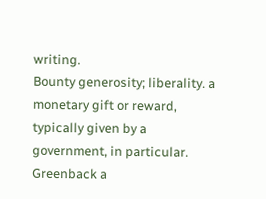writing.
Bounty generosity; liberality. a monetary gift or reward, typically given by a government, in particular.
Greenback a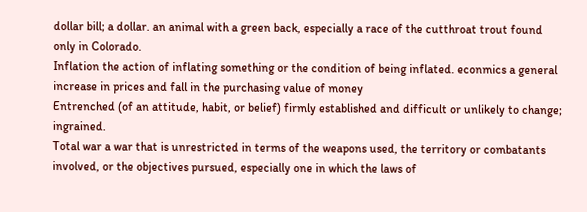dollar bill; a dollar. an animal with a green back, especially a race of the cutthroat trout found only in Colorado.
Inflation the action of inflating something or the condition of being inflated. econmics a general increase in prices and fall in the purchasing value of money
Entrenched (of an attitude, habit, or belief) firmly established and difficult or unlikely to change; ingrained.
Total war a war that is unrestricted in terms of the weapons used, the territory or combatants involved, or the objectives pursued, especially one in which the laws of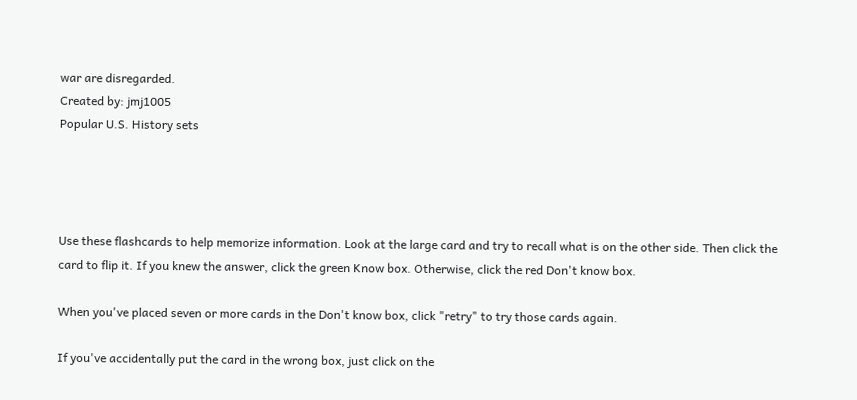war are disregarded.
Created by: jmj1005
Popular U.S. History sets




Use these flashcards to help memorize information. Look at the large card and try to recall what is on the other side. Then click the card to flip it. If you knew the answer, click the green Know box. Otherwise, click the red Don't know box.

When you've placed seven or more cards in the Don't know box, click "retry" to try those cards again.

If you've accidentally put the card in the wrong box, just click on the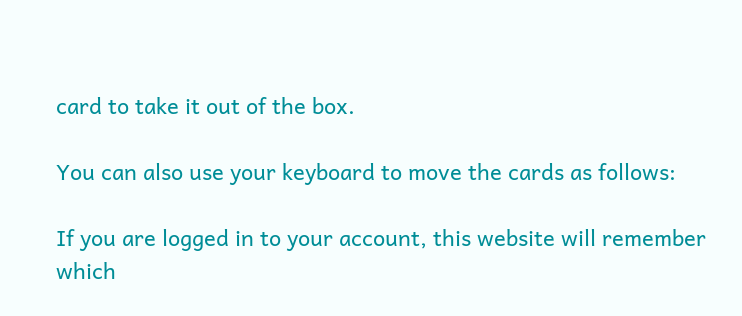card to take it out of the box.

You can also use your keyboard to move the cards as follows:

If you are logged in to your account, this website will remember which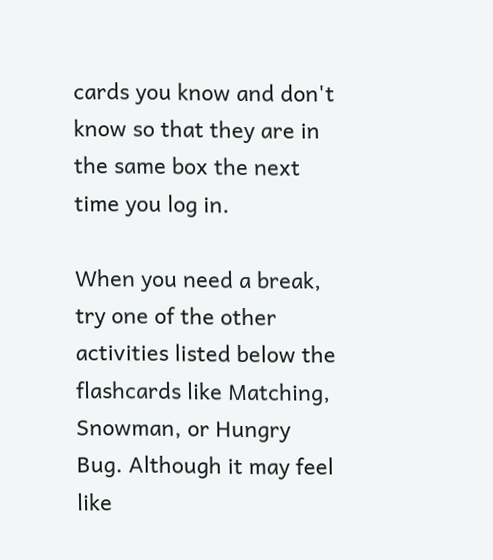cards you know and don't know so that they are in the same box the next time you log in.

When you need a break, try one of the other activities listed below the flashcards like Matching, Snowman, or Hungry Bug. Although it may feel like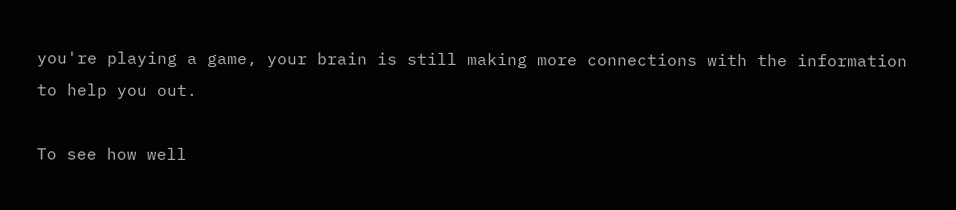you're playing a game, your brain is still making more connections with the information to help you out.

To see how well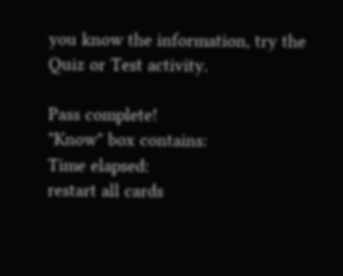you know the information, try the Quiz or Test activity.

Pass complete!
"Know" box contains:
Time elapsed:
restart all cards